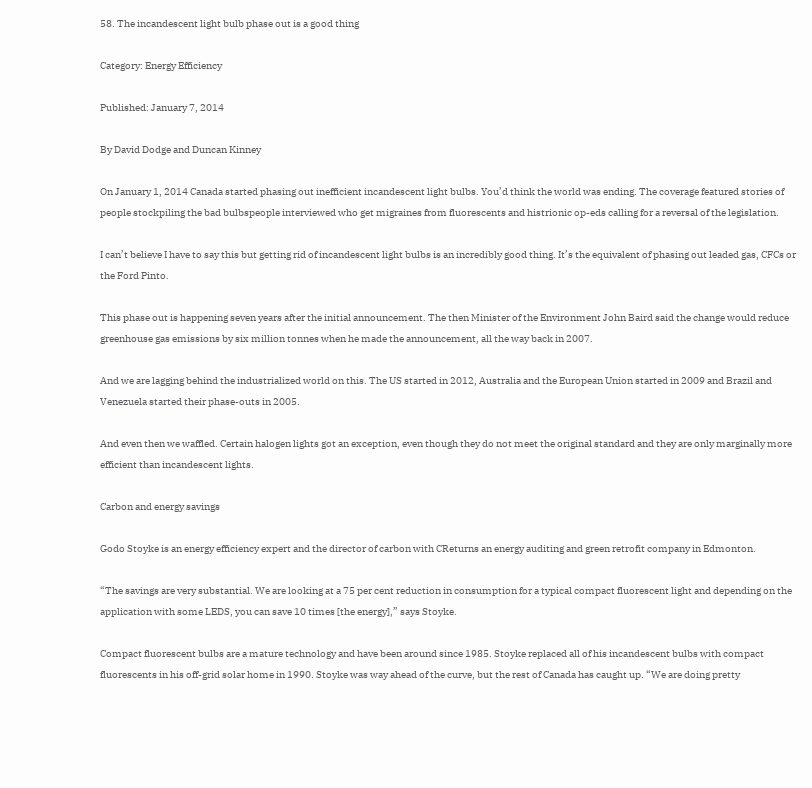58. The incandescent light bulb phase out is a good thing

Category: Energy Efficiency

Published: January 7, 2014

By David Dodge and Duncan Kinney

On January 1, 2014 Canada started phasing out inefficient incandescent light bulbs. You’d think the world was ending. The coverage featured stories of people stockpiling the bad bulbspeople interviewed who get migraines from fluorescents and histrionic op-eds calling for a reversal of the legislation.

I can’t believe I have to say this but getting rid of incandescent light bulbs is an incredibly good thing. It’s the equivalent of phasing out leaded gas, CFCs or the Ford Pinto.

This phase out is happening seven years after the initial announcement. The then Minister of the Environment John Baird said the change would reduce greenhouse gas emissions by six million tonnes when he made the announcement, all the way back in 2007.

And we are lagging behind the industrialized world on this. The US started in 2012, Australia and the European Union started in 2009 and Brazil and Venezuela started their phase-outs in 2005.

And even then we waffled. Certain halogen lights got an exception, even though they do not meet the original standard and they are only marginally more efficient than incandescent lights.

Carbon and energy savings

Godo Stoyke is an energy efficiency expert and the director of carbon with CReturns an energy auditing and green retrofit company in Edmonton.

“The savings are very substantial. We are looking at a 75 per cent reduction in consumption for a typical compact fluorescent light and depending on the application with some LEDS, you can save 10 times [the energy],” says Stoyke.

Compact fluorescent bulbs are a mature technology and have been around since 1985. Stoyke replaced all of his incandescent bulbs with compact fluorescents in his off-grid solar home in 1990. Stoyke was way ahead of the curve, but the rest of Canada has caught up. “We are doing pretty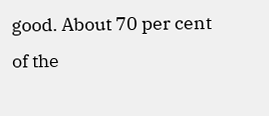good. About 70 per cent of the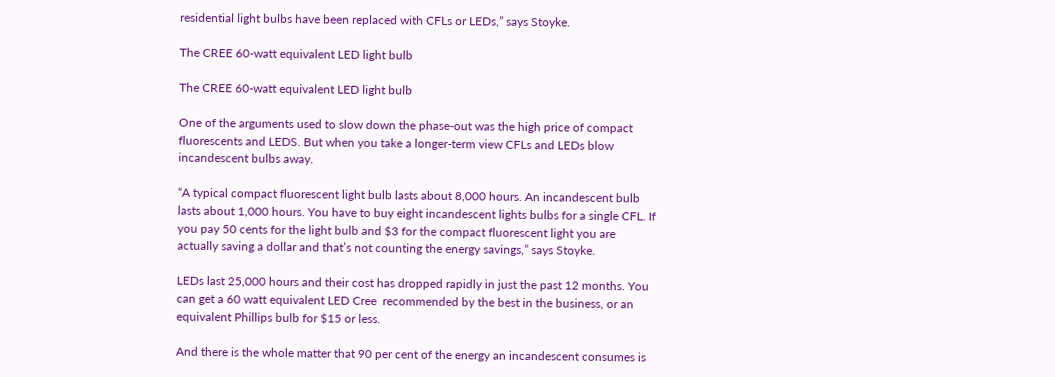residential light bulbs have been replaced with CFLs or LEDs,” says Stoyke.

The CREE 60-watt equivalent LED light bulb

The CREE 60-watt equivalent LED light bulb

One of the arguments used to slow down the phase-out was the high price of compact fluorescents and LEDS. But when you take a longer-term view CFLs and LEDs blow incandescent bulbs away.

“A typical compact fluorescent light bulb lasts about 8,000 hours. An incandescent bulb lasts about 1,000 hours. You have to buy eight incandescent lights bulbs for a single CFL. If you pay 50 cents for the light bulb and $3 for the compact fluorescent light you are actually saving a dollar and that’s not counting the energy savings,” says Stoyke.

LEDs last 25,000 hours and their cost has dropped rapidly in just the past 12 months. You can get a 60 watt equivalent LED Cree  recommended by the best in the business, or an equivalent Phillips bulb for $15 or less.

And there is the whole matter that 90 per cent of the energy an incandescent consumes is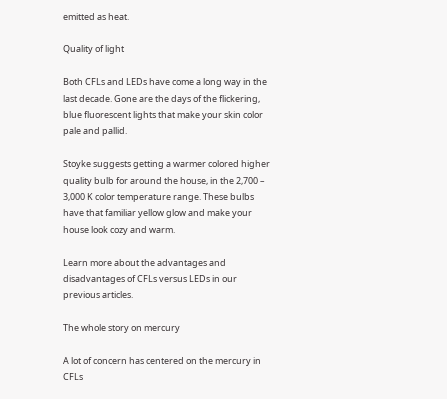emitted as heat.

Quality of light

Both CFLs and LEDs have come a long way in the last decade. Gone are the days of the flickering, blue fluorescent lights that make your skin color pale and pallid.

Stoyke suggests getting a warmer colored higher quality bulb for around the house, in the 2,700 – 3,000 K color temperature range. These bulbs have that familiar yellow glow and make your house look cozy and warm.

Learn more about the advantages and disadvantages of CFLs versus LEDs in our previous articles.

The whole story on mercury

A lot of concern has centered on the mercury in CFLs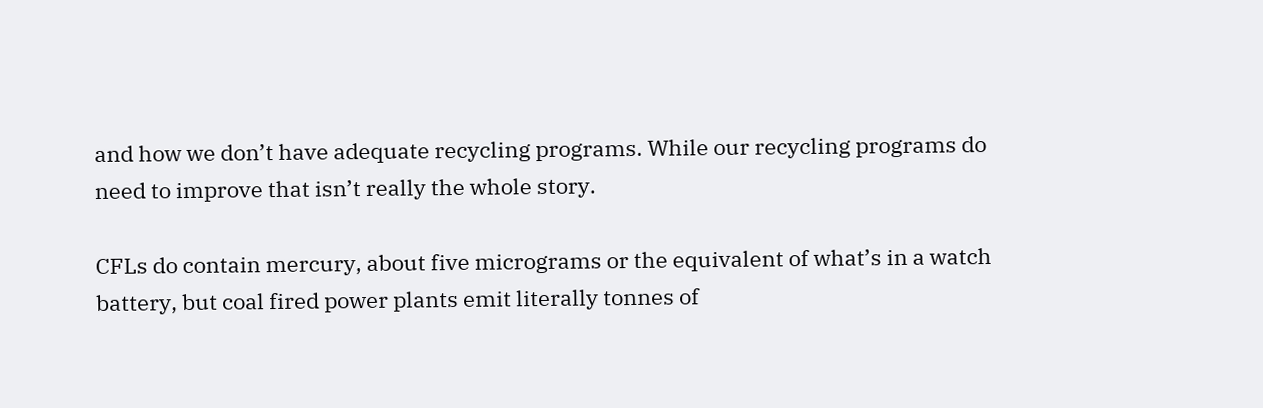and how we don’t have adequate recycling programs. While our recycling programs do need to improve that isn’t really the whole story.

CFLs do contain mercury, about five micrograms or the equivalent of what’s in a watch battery, but coal fired power plants emit literally tonnes of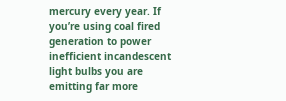mercury every year. If you’re using coal fired generation to power inefficient incandescent light bulbs you are emitting far more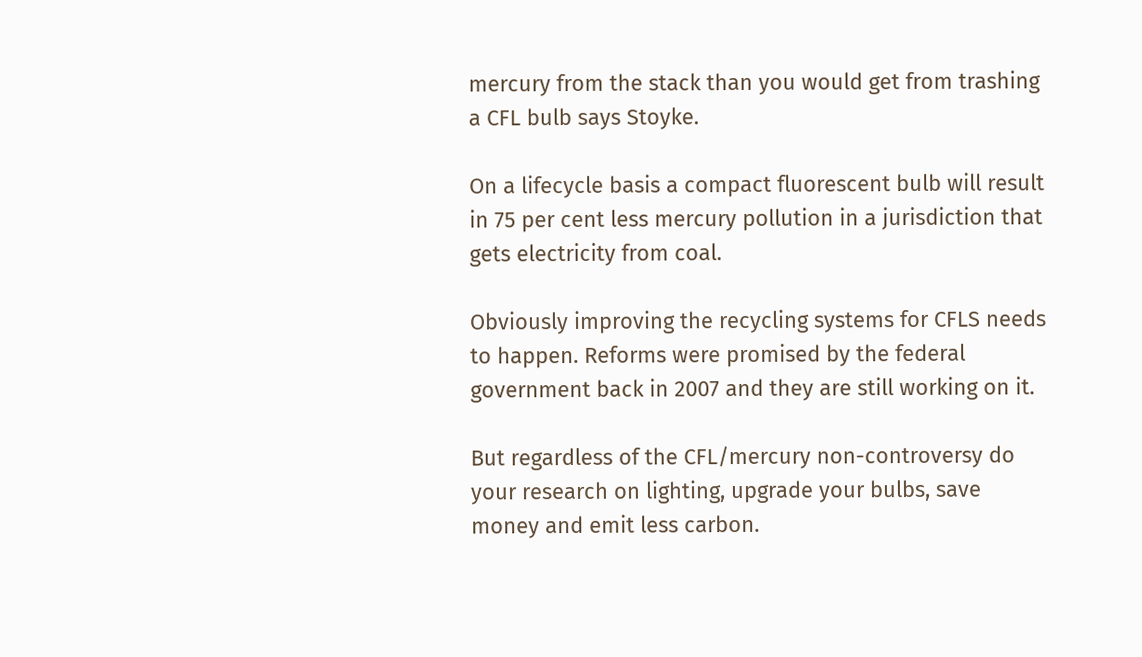mercury from the stack than you would get from trashing a CFL bulb says Stoyke.

On a lifecycle basis a compact fluorescent bulb will result in 75 per cent less mercury pollution in a jurisdiction that gets electricity from coal.

Obviously improving the recycling systems for CFLS needs to happen. Reforms were promised by the federal government back in 2007 and they are still working on it.

But regardless of the CFL/mercury non-controversy do your research on lighting, upgrade your bulbs, save money and emit less carbon.